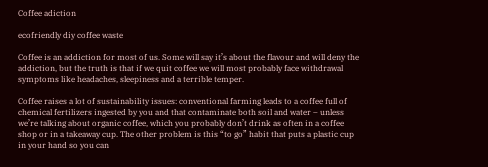Coffee adiction

ecofriendly diy coffee waste

Coffee is an addiction for most of us. Some will say it’s about the flavour and will deny the addiction, but the truth is that if we quit coffee we will most probably face withdrawal symptoms like headaches, sleepiness and a terrible temper.

Coffee raises a lot of sustainability issues: conventional farming leads to a coffee full of chemical fertilizers ingested by you and that contaminate both soil and water – unless we’re talking about organic coffee, which you probably don’t drink as often in a coffee shop or in a takeaway cup. The other problem is this “to go” habit that puts a plastic cup in your hand so you can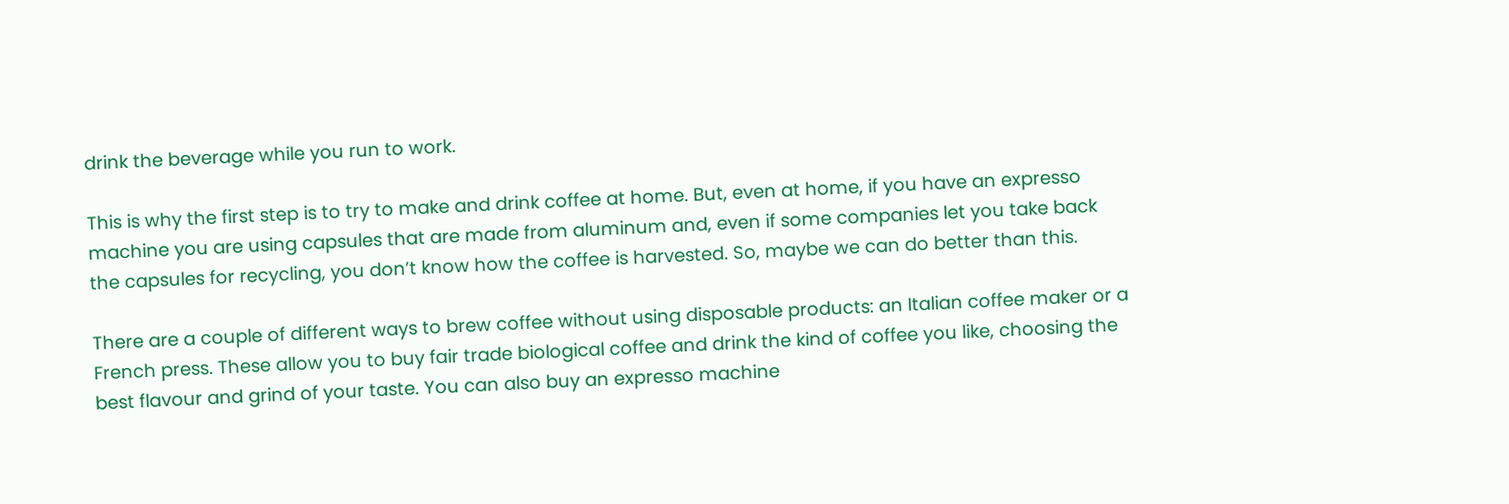drink the beverage while you run to work.

This is why the first step is to try to make and drink coffee at home. But, even at home, if you have an expresso machine you are using capsules that are made from aluminum and, even if some companies let you take back the capsules for recycling, you don’t know how the coffee is harvested. So, maybe we can do better than this.

There are a couple of different ways to brew coffee without using disposable products: an Italian coffee maker or a French press. These allow you to buy fair trade biological coffee and drink the kind of coffee you like, choosing the best flavour and grind of your taste. You can also buy an expresso machine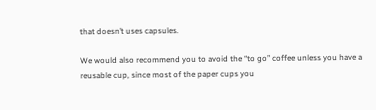that doesn’t uses capsules.

We would also recommend you to avoid the “to go” coffee unless you have a reusable cup, since most of the paper cups you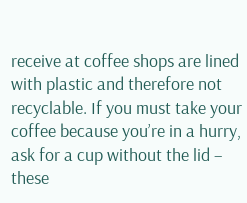receive at coffee shops are lined with plastic and therefore not recyclable. If you must take your coffee because you’re in a hurry, ask for a cup without the lid – these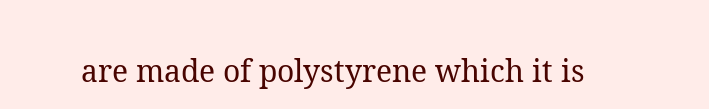are made of polystyrene which it is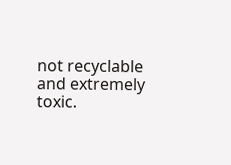not recyclable and extremely toxic.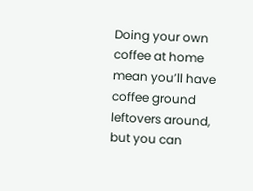Doing your own coffee at home mean you’ll have coffee ground leftovers around, but you can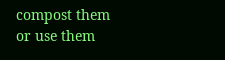compost them or use them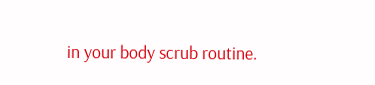in your body scrub routine.